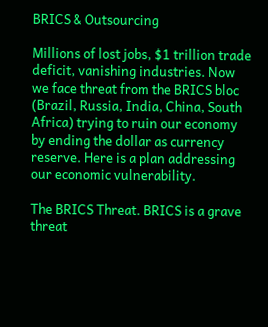BRICS & Outsourcing

Millions of lost jobs, $1 trillion trade deficit, vanishing industries. Now we face threat from the BRICS bloc (Brazil, Russia, India, China, South Africa) trying to ruin our economy by ending the dollar as currency reserve. Here is a plan addressing our economic vulnerability.

The BRICS Threat. BRICS is a grave threat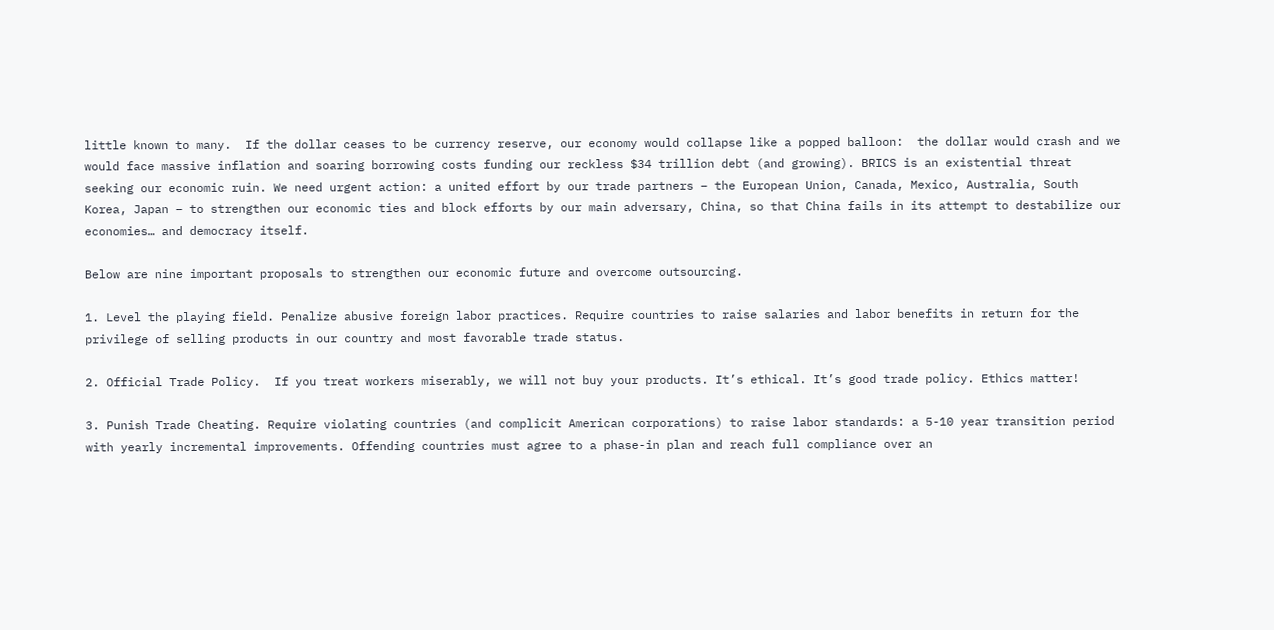little known to many.  If the dollar ceases to be currency reserve, our economy would collapse like a popped balloon:  the dollar would crash and we would face massive inflation and soaring borrowing costs funding our reckless $34 trillion debt (and growing). BRICS is an existential threat seeking our economic ruin. We need urgent action: a united effort by our trade partners – the European Union, Canada, Mexico, Australia, South Korea, Japan – to strengthen our economic ties and block efforts by our main adversary, China, so that China fails in its attempt to destabilize our economies… and democracy itself.

Below are nine important proposals to strengthen our economic future and overcome outsourcing.

1. Level the playing field. Penalize abusive foreign labor practices. Require countries to raise salaries and labor benefits in return for the privilege of selling products in our country and most favorable trade status.

2. Official Trade Policy.  If you treat workers miserably, we will not buy your products. It’s ethical. It’s good trade policy. Ethics matter!

3. Punish Trade Cheating. Require violating countries (and complicit American corporations) to raise labor standards: a 5-10 year transition period with yearly incremental improvements. Offending countries must agree to a phase-in plan and reach full compliance over an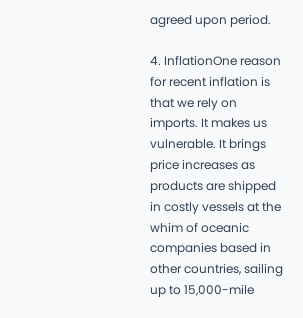agreed upon period.

4. InflationOne reason for recent inflation is that we rely on imports. It makes us vulnerable. It brings price increases as products are shipped in costly vessels at the whim of oceanic companies based in other countries, sailing up to 15,000-mile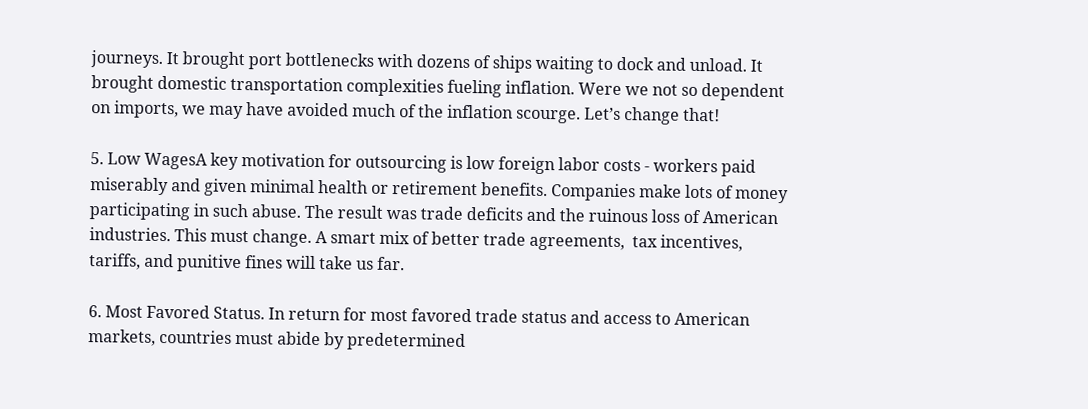journeys. It brought port bottlenecks with dozens of ships waiting to dock and unload. It brought domestic transportation complexities fueling inflation. Were we not so dependent on imports, we may have avoided much of the inflation scourge. Let’s change that!

5. Low WagesA key motivation for outsourcing is low foreign labor costs - workers paid miserably and given minimal health or retirement benefits. Companies make lots of money participating in such abuse. The result was trade deficits and the ruinous loss of American industries. This must change. A smart mix of better trade agreements,  tax incentives, tariffs, and punitive fines will take us far.

6. Most Favored Status. In return for most favored trade status and access to American markets, countries must abide by predetermined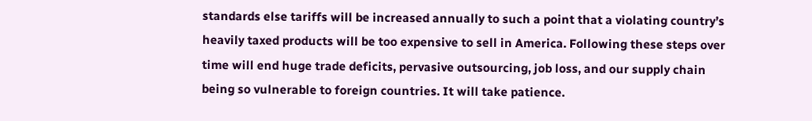standards else tariffs will be increased annually to such a point that a violating country’s heavily taxed products will be too expensive to sell in America. Following these steps over time will end huge trade deficits, pervasive outsourcing, job loss, and our supply chain being so vulnerable to foreign countries. It will take patience.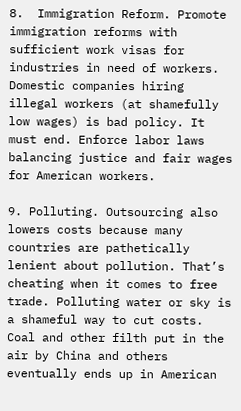8.  Immigration Reform. Promote immigration reforms with sufficient work visas for industries in need of workers. Domestic companies hiring illegal workers (at shamefully low wages) is bad policy. It must end. Enforce labor laws balancing justice and fair wages for American workers.

9. Polluting. Outsourcing also lowers costs because many countries are pathetically lenient about pollution. That’s cheating when it comes to free trade. Polluting water or sky is a shameful way to cut costs. Coal and other filth put in the air by China and others eventually ends up in American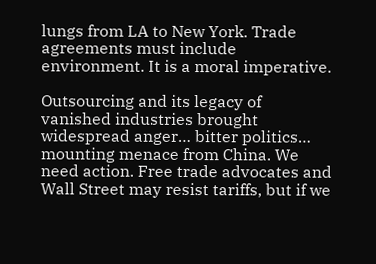lungs from LA to New York. Trade agreements must include environment. It is a moral imperative.

Outsourcing and its legacy of vanished industries brought widespread anger… bitter politics… mounting menace from China. We need action. Free trade advocates and Wall Street may resist tariffs, but if we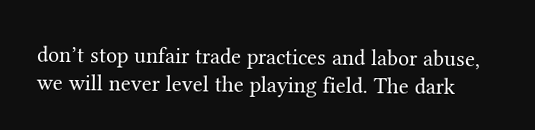don’t stop unfair trade practices and labor abuse, we will never level the playing field. The dark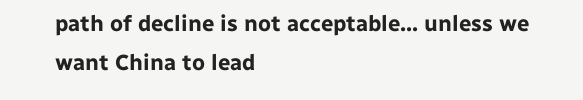path of decline is not acceptable... unless we want China to lead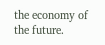the economy of the future.